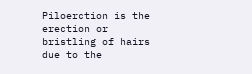Piloerction is the erection or bristling of hairs due to the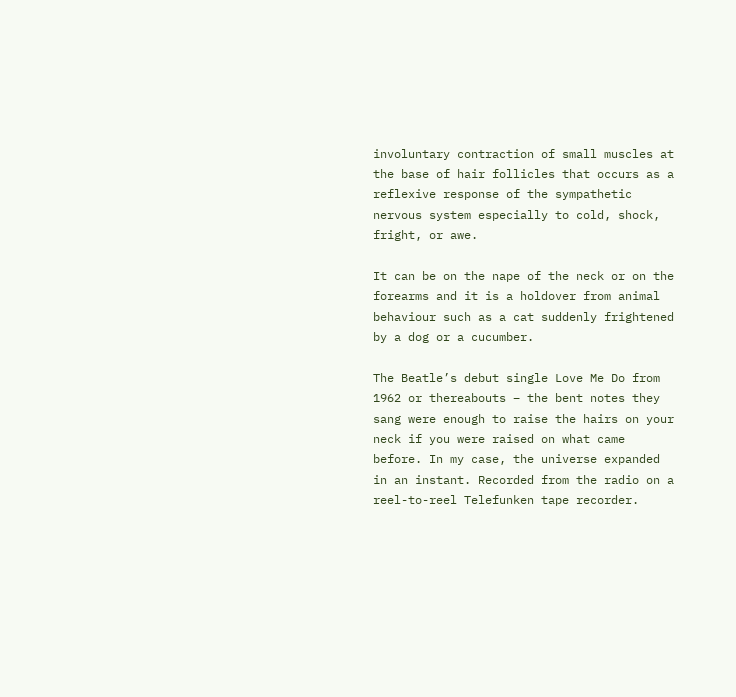involuntary contraction of small muscles at the base of hair follicles that occurs as a reflexive response of the sympathetic nervous system especially to cold, shock, fright, or awe.

It can be on the nape of the neck or on the forearms and it is a holdover from animal behaviour such as a cat suddenly frightened by a dog or a cucumber.

The Beatle’s debut single Love Me Do from 1962 or thereabouts – the bent notes they sang were enough to raise the hairs on your neck if you were raised on what came before. In my case, the universe expanded in an instant. Recorded from the radio on a reel-to-reel Telefunken tape recorder.